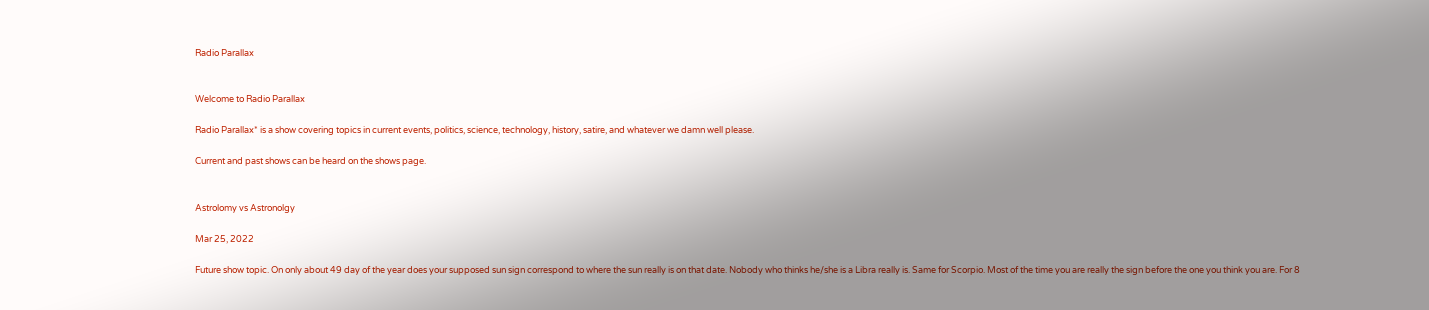Radio Parallax


Welcome to Radio Parallax

Radio Parallax* is a show covering topics in current events, politics, science, technology, history, satire, and whatever we damn well please.

Current and past shows can be heard on the shows page.


Astrolomy vs Astronolgy

Mar 25, 2022

Future show topic. On only about 49 day of the year does your supposed sun sign correspond to where the sun really is on that date. Nobody who thinks he/she is a Libra really is. Same for Scorpio. Most of the time you are really the sign before the one you think you are. For 8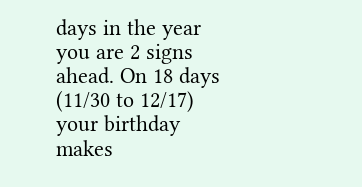days in the year you are 2 signs ahead. On 18 days (11/30 to 12/17) your birthday makes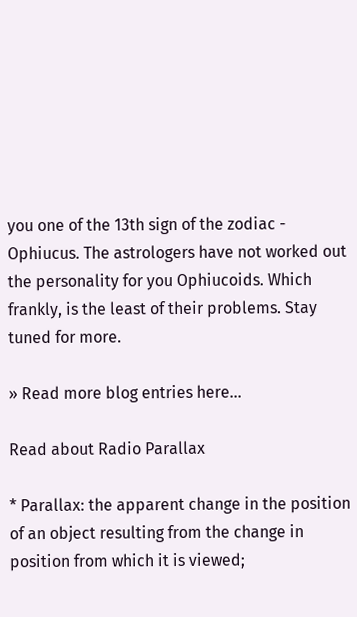you one of the 13th sign of the zodiac - Ophiucus. The astrologers have not worked out the personality for you Ophiucoids. Which frankly, is the least of their problems. Stay tuned for more.

» Read more blog entries here...

Read about Radio Parallax

* Parallax: the apparent change in the position of an object resulting from the change in position from which it is viewed;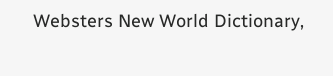Websters New World Dictionary,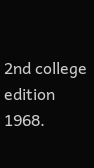2nd college edition 1968.